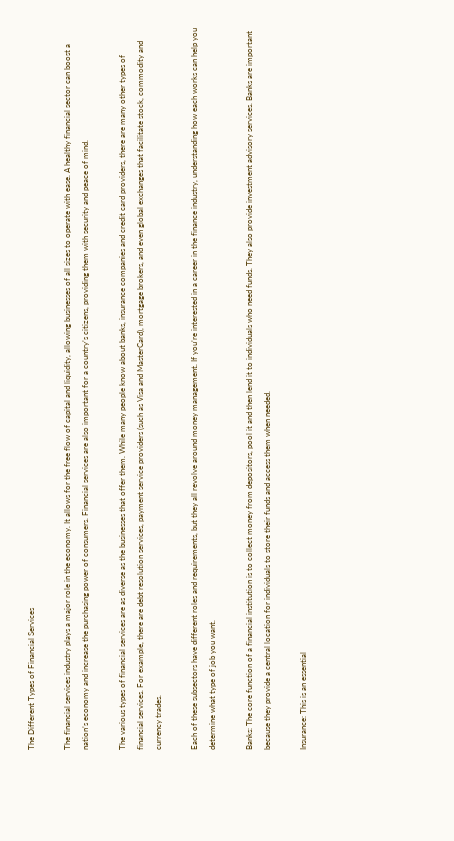The Different Types of Financial Services

The financial services industry plays a major role in the economy. It allows for the free flow of capital and liquidity, allowing businesses of all sizes to operate with ease. A healthy financial sector can boost a nation’s economy and increase the purchasing power of consumers. Financial services are also important for a country’s citizens, providing them with security and peace of mind.

The various types of financial services are as diverse as the businesses that offer them. While many people know about banks, insurance companies and credit card providers, there are many other types of financial services. For example, there are debt resolution services, payment service providers (such as Visa and MasterCard), mortgage brokers, and even global exchanges that facilitate stock, commodity and currency trades.

Each of these subsectors have different roles and requirements, but they all revolve around money management. If you’re interested in a career in the finance industry, understanding how each works can help you determine what type of job you want.

Banks: The core function of a financial institution is to collect money from depositors, pool it and then lend it to individuals who need funds. They also provide investment advisory services. Banks are important because they provide a central location for individuals to store their funds and access them when needed.

Insurance: This is an essential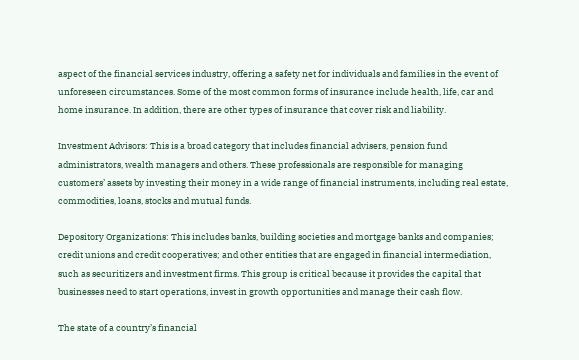aspect of the financial services industry, offering a safety net for individuals and families in the event of unforeseen circumstances. Some of the most common forms of insurance include health, life, car and home insurance. In addition, there are other types of insurance that cover risk and liability.

Investment Advisors: This is a broad category that includes financial advisers, pension fund administrators, wealth managers and others. These professionals are responsible for managing customers’ assets by investing their money in a wide range of financial instruments, including real estate, commodities, loans, stocks and mutual funds.

Depository Organizations: This includes banks, building societies and mortgage banks and companies; credit unions and credit cooperatives; and other entities that are engaged in financial intermediation, such as securitizers and investment firms. This group is critical because it provides the capital that businesses need to start operations, invest in growth opportunities and manage their cash flow.

The state of a country’s financial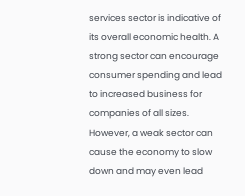services sector is indicative of its overall economic health. A strong sector can encourage consumer spending and lead to increased business for companies of all sizes. However, a weak sector can cause the economy to slow down and may even lead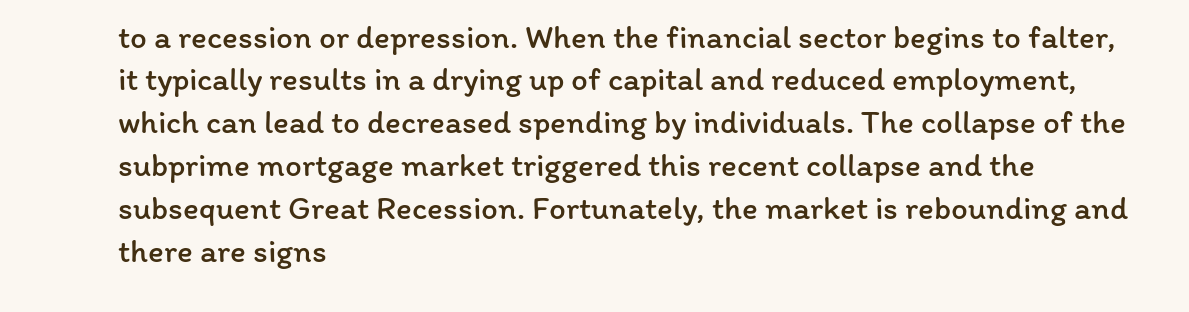to a recession or depression. When the financial sector begins to falter, it typically results in a drying up of capital and reduced employment, which can lead to decreased spending by individuals. The collapse of the subprime mortgage market triggered this recent collapse and the subsequent Great Recession. Fortunately, the market is rebounding and there are signs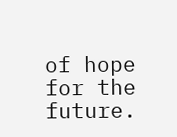of hope for the future.